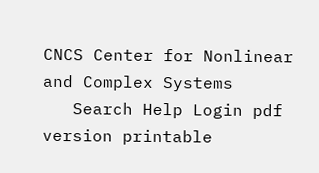CNCS Center for Nonlinear and Complex Systems
   Search Help Login pdf version printable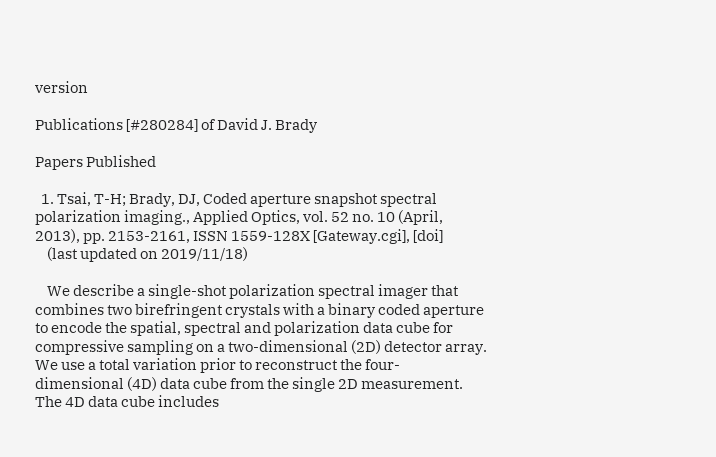version

Publications [#280284] of David J. Brady

Papers Published

  1. Tsai, T-H; Brady, DJ, Coded aperture snapshot spectral polarization imaging., Applied Optics, vol. 52 no. 10 (April, 2013), pp. 2153-2161, ISSN 1559-128X [Gateway.cgi], [doi]
    (last updated on 2019/11/18)

    We describe a single-shot polarization spectral imager that combines two birefringent crystals with a binary coded aperture to encode the spatial, spectral and polarization data cube for compressive sampling on a two-dimensional (2D) detector array. We use a total variation prior to reconstruct the four-dimensional (4D) data cube from the single 2D measurement. The 4D data cube includes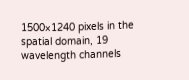1500×1240 pixels in the spatial domain, 19 wavelength channels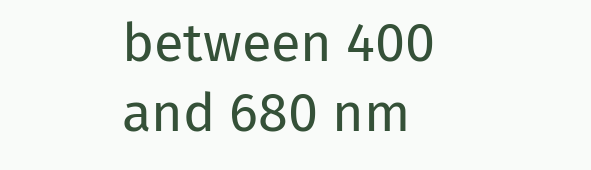between 400 and 680 nm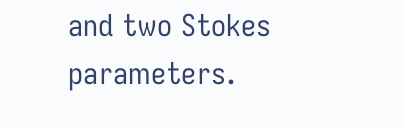and two Stokes parameters.